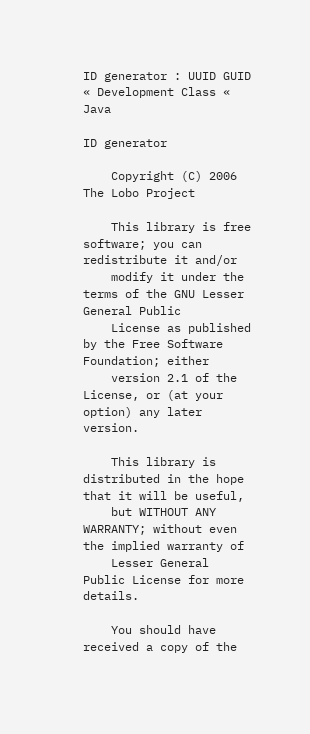ID generator : UUID GUID « Development Class « Java

ID generator

    Copyright (C) 2006 The Lobo Project

    This library is free software; you can redistribute it and/or
    modify it under the terms of the GNU Lesser General Public
    License as published by the Free Software Foundation; either
    version 2.1 of the License, or (at your option) any later version.

    This library is distributed in the hope that it will be useful,
    but WITHOUT ANY WARRANTY; without even the implied warranty of
    Lesser General Public License for more details.

    You should have received a copy of the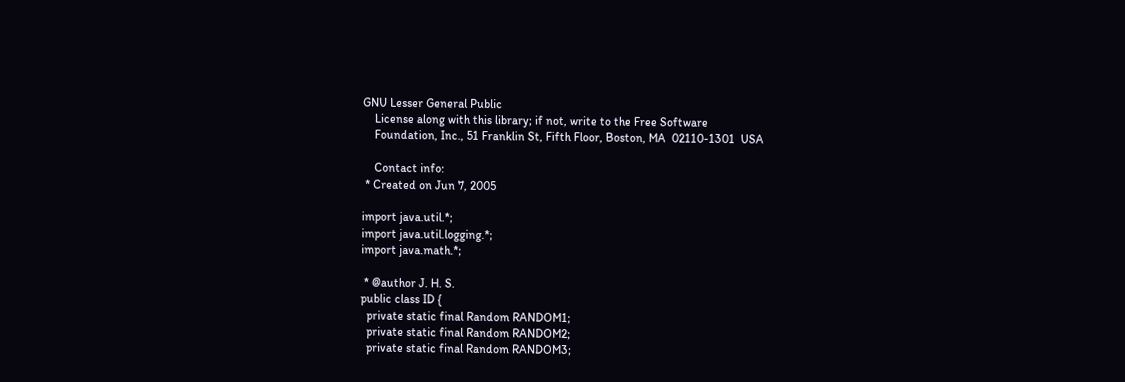GNU Lesser General Public
    License along with this library; if not, write to the Free Software
    Foundation, Inc., 51 Franklin St, Fifth Floor, Boston, MA  02110-1301  USA

    Contact info:
 * Created on Jun 7, 2005

import java.util.*;
import java.util.logging.*;
import java.math.*;

 * @author J. H. S.
public class ID {
  private static final Random RANDOM1;
  private static final Random RANDOM2;
  private static final Random RANDOM3;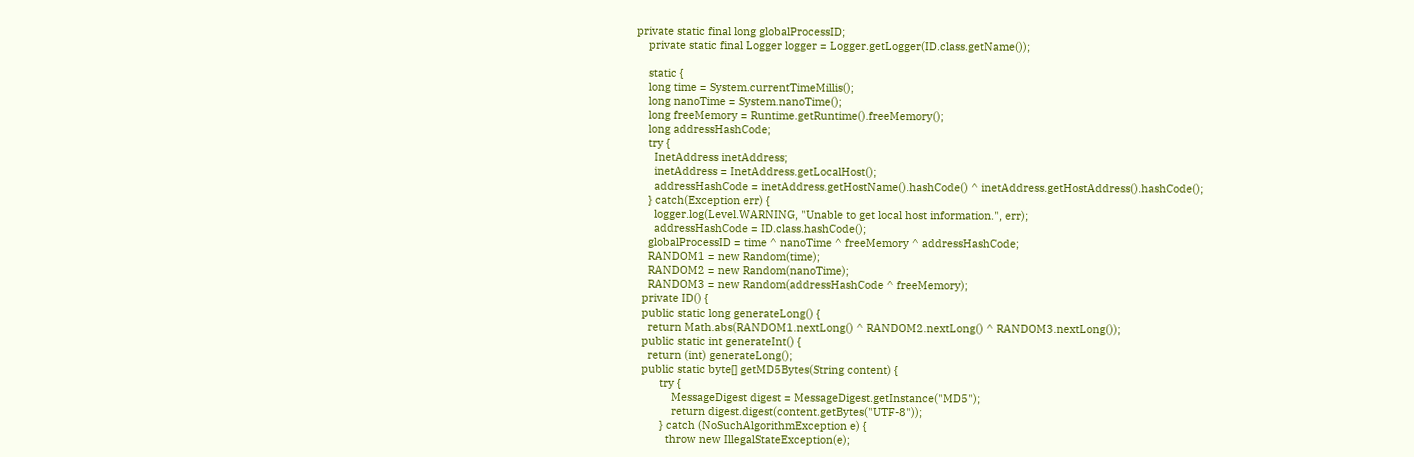private static final long globalProcessID;
    private static final Logger logger = Logger.getLogger(ID.class.getName());

    static {
    long time = System.currentTimeMillis();
    long nanoTime = System.nanoTime();
    long freeMemory = Runtime.getRuntime().freeMemory();
    long addressHashCode;
    try {
      InetAddress inetAddress;
      inetAddress = InetAddress.getLocalHost();
      addressHashCode = inetAddress.getHostName().hashCode() ^ inetAddress.getHostAddress().hashCode();
    } catch(Exception err) {
      logger.log(Level.WARNING, "Unable to get local host information.", err);
      addressHashCode = ID.class.hashCode();
    globalProcessID = time ^ nanoTime ^ freeMemory ^ addressHashCode;
    RANDOM1 = new Random(time);
    RANDOM2 = new Random(nanoTime);
    RANDOM3 = new Random(addressHashCode ^ freeMemory);
  private ID() {
  public static long generateLong() {
    return Math.abs(RANDOM1.nextLong() ^ RANDOM2.nextLong() ^ RANDOM3.nextLong());
  public static int generateInt() {
    return (int) generateLong();
  public static byte[] getMD5Bytes(String content) {
        try {
            MessageDigest digest = MessageDigest.getInstance("MD5");
            return digest.digest(content.getBytes("UTF-8"));
        } catch (NoSuchAlgorithmException e) {
          throw new IllegalStateException(e);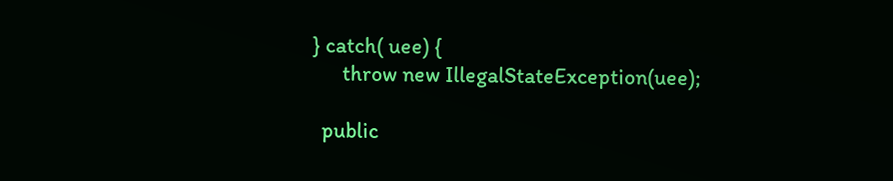} catch( uee) {
      throw new IllegalStateException(uee);

  public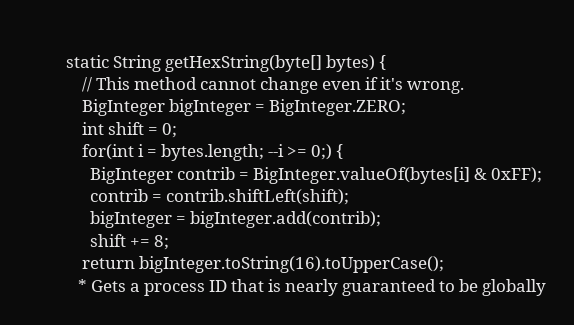static String getHexString(byte[] bytes) {
    // This method cannot change even if it's wrong.
    BigInteger bigInteger = BigInteger.ZERO;
    int shift = 0;
    for(int i = bytes.length; --i >= 0;) {
      BigInteger contrib = BigInteger.valueOf(bytes[i] & 0xFF);
      contrib = contrib.shiftLeft(shift);
      bigInteger = bigInteger.add(contrib);
      shift += 8;
    return bigInteger.toString(16).toUpperCase();
   * Gets a process ID that is nearly guaranteed to be globally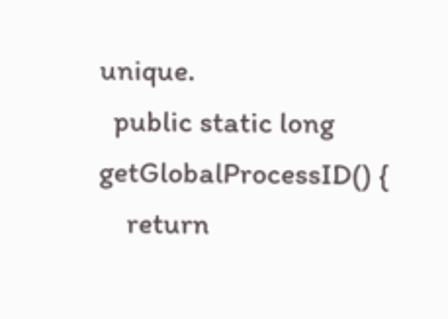unique.
  public static long getGlobalProcessID() {
    return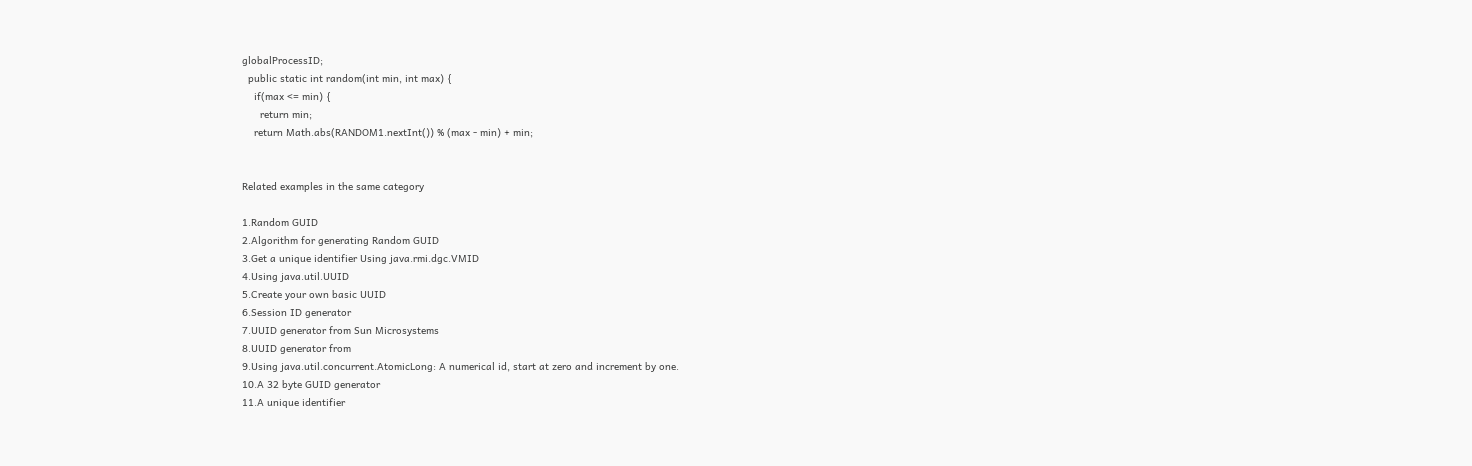globalProcessID;
  public static int random(int min, int max) {
    if(max <= min) {
      return min;
    return Math.abs(RANDOM1.nextInt()) % (max - min) + min;


Related examples in the same category

1.Random GUID
2.Algorithm for generating Random GUID
3.Get a unique identifier Using java.rmi.dgc.VMID
4.Using java.util.UUID
5.Create your own basic UUID
6.Session ID generator
7.UUID generator from Sun Microsystems
8.UUID generator from
9.Using java.util.concurrent.AtomicLong: A numerical id, start at zero and increment by one.
10.A 32 byte GUID generator
11.A unique identifier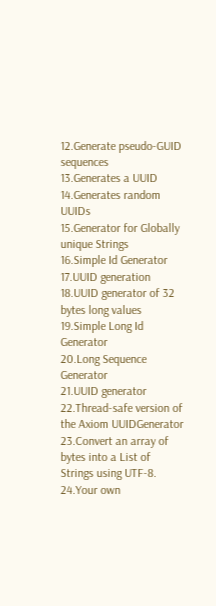12.Generate pseudo-GUID sequences
13.Generates a UUID
14.Generates random UUIDs
15.Generator for Globally unique Strings
16.Simple Id Generator
17.UUID generation
18.UUID generator of 32 bytes long values
19.Simple Long Id Generator
20.Long Sequence Generator
21.UUID generator
22.Thread-safe version of the Axiom UUIDGenerator
23.Convert an array of bytes into a List of Strings using UTF-8.
24.Your own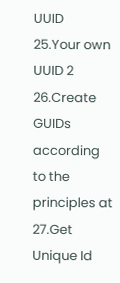UUID
25.Your own UUID 2
26.Create GUIDs according to the principles at
27.Get Unique Id